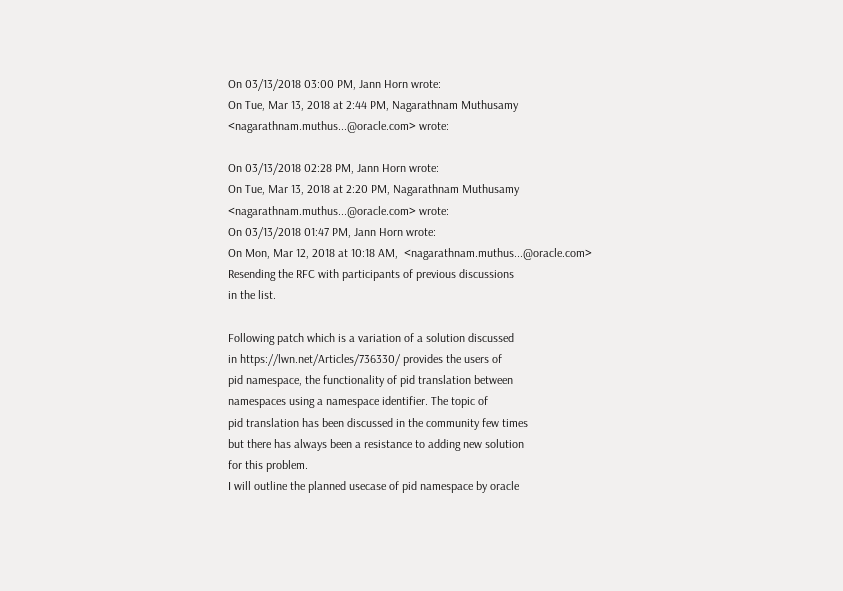On 03/13/2018 03:00 PM, Jann Horn wrote:
On Tue, Mar 13, 2018 at 2:44 PM, Nagarathnam Muthusamy
<nagarathnam.muthus...@oracle.com> wrote:

On 03/13/2018 02:28 PM, Jann Horn wrote:
On Tue, Mar 13, 2018 at 2:20 PM, Nagarathnam Muthusamy
<nagarathnam.muthus...@oracle.com> wrote:
On 03/13/2018 01:47 PM, Jann Horn wrote:
On Mon, Mar 12, 2018 at 10:18 AM,  <nagarathnam.muthus...@oracle.com>
Resending the RFC with participants of previous discussions
in the list.

Following patch which is a variation of a solution discussed
in https://lwn.net/Articles/736330/ provides the users of
pid namespace, the functionality of pid translation between
namespaces using a namespace identifier. The topic of
pid translation has been discussed in the community few times
but there has always been a resistance to adding new solution
for this problem.
I will outline the planned usecase of pid namespace by oracle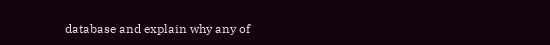database and explain why any of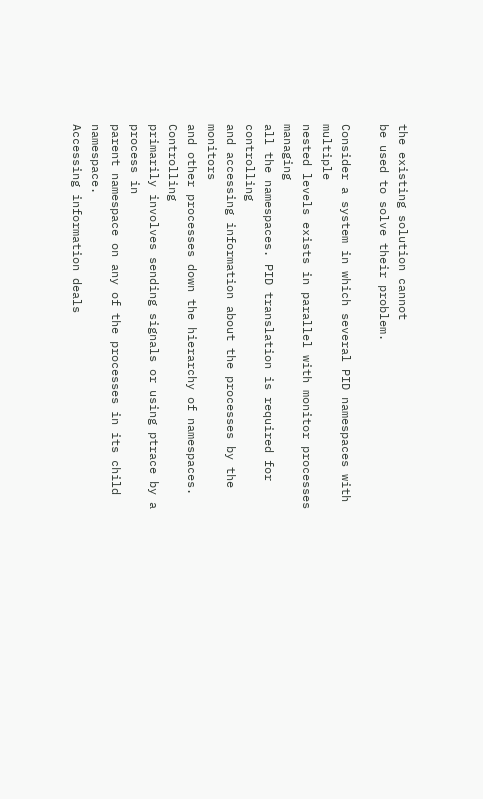the existing solution cannot
be used to solve their problem.

Consider a system in which several PID namespaces with multiple
nested levels exists in parallel with monitor processes managing
all the namespaces. PID translation is required for controlling
and accessing information about the processes by the monitors
and other processes down the hierarchy of namespaces. Controlling
primarily involves sending signals or using ptrace by a process in
parent namespace on any of the processes in its child namespace.
Accessing information deals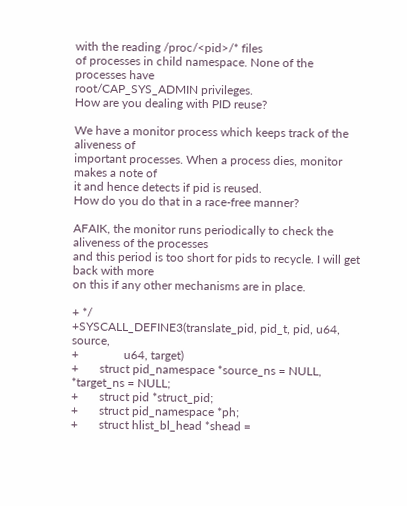with the reading /proc/<pid>/* files
of processes in child namespace. None of the processes have
root/CAP_SYS_ADMIN privileges.
How are you dealing with PID reuse?

We have a monitor process which keeps track of the aliveness of
important processes. When a process dies, monitor makes a note of
it and hence detects if pid is reused.
How do you do that in a race-free manner?

AFAIK, the monitor runs periodically to check the aliveness of the processes
and this period is too short for pids to recycle. I will get back with more
on this if any other mechanisms are in place.

+ */
+SYSCALL_DEFINE3(translate_pid, pid_t, pid, u64, source,
+               u64, target)
+       struct pid_namespace *source_ns = NULL, *target_ns = NULL;
+       struct pid *struct_pid;
+       struct pid_namespace *ph;
+       struct hlist_bl_head *shead =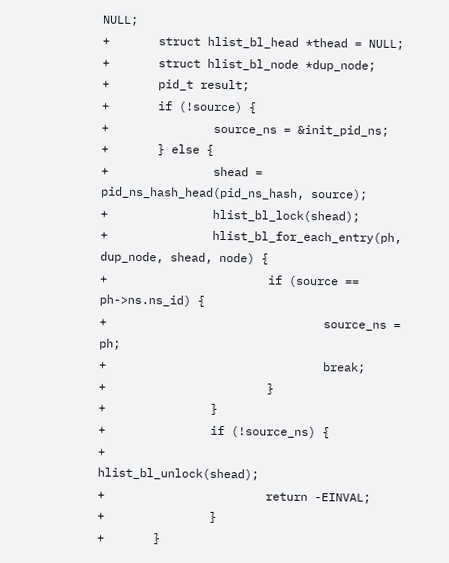NULL;
+       struct hlist_bl_head *thead = NULL;
+       struct hlist_bl_node *dup_node;
+       pid_t result;
+       if (!source) {
+               source_ns = &init_pid_ns;
+       } else {
+               shead = pid_ns_hash_head(pid_ns_hash, source);
+               hlist_bl_lock(shead);
+               hlist_bl_for_each_entry(ph, dup_node, shead, node) {
+                       if (source == ph->ns.ns_id) {
+                               source_ns = ph;
+                               break;
+                       }
+               }
+               if (!source_ns) {
+                       hlist_bl_unlock(shead);
+                       return -EINVAL;
+               }
+       }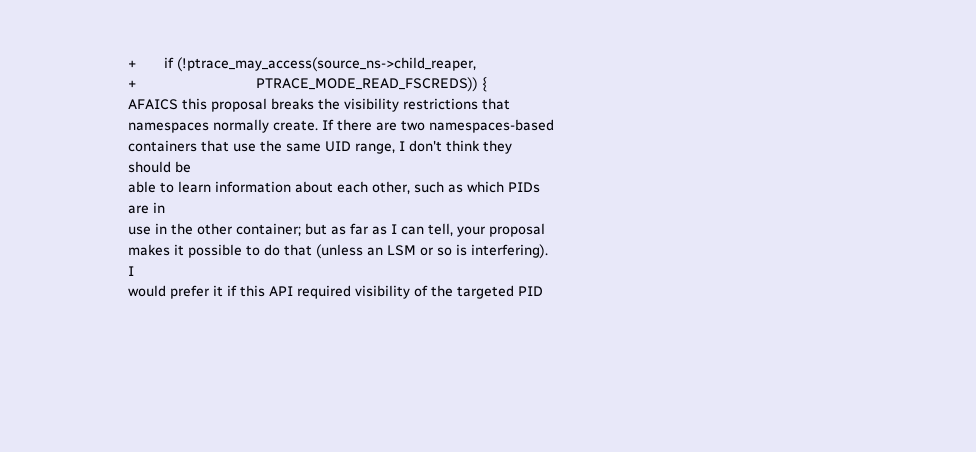+       if (!ptrace_may_access(source_ns->child_reaper,
+                              PTRACE_MODE_READ_FSCREDS)) {
AFAICS this proposal breaks the visibility restrictions that
namespaces normally create. If there are two namespaces-based
containers that use the same UID range, I don't think they should be
able to learn information about each other, such as which PIDs are in
use in the other container; but as far as I can tell, your proposal
makes it possible to do that (unless an LSM or so is interfering). I
would prefer it if this API required visibility of the targeted PID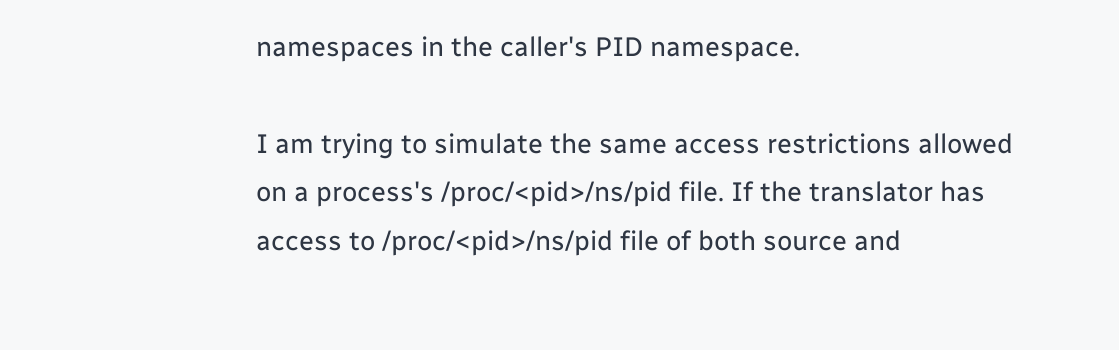namespaces in the caller's PID namespace.

I am trying to simulate the same access restrictions allowed
on a process's /proc/<pid>/ns/pid file. If the translator has
access to /proc/<pid>/ns/pid file of both source and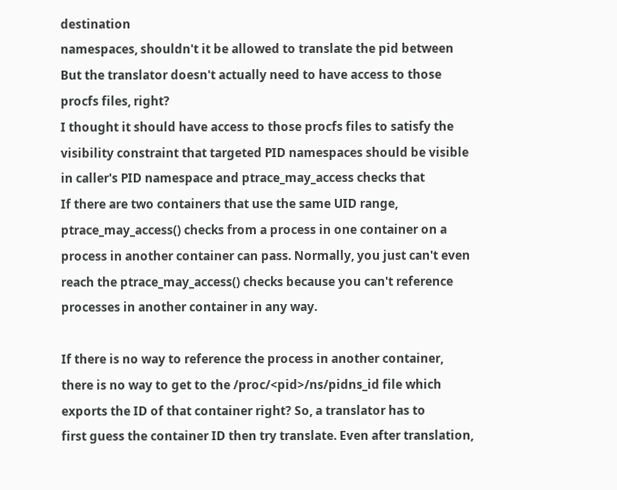destination
namespaces, shouldn't it be allowed to translate the pid between
But the translator doesn't actually need to have access to those
procfs files, right?
I thought it should have access to those procfs files to satisfy the
visibility constraint that targeted PID namespaces should be visible
in caller's PID namespace and ptrace_may_access checks that
If there are two containers that use the same UID range,
ptrace_may_access() checks from a process in one container on a
process in another container can pass. Normally, you just can't even
reach the ptrace_may_access() checks because you can't reference
processes in another container in any way.

If there is no way to reference the process in another container,
there is no way to get to the /proc/<pid>/ns/pidns_id file which
exports the ID of that container right? So, a translator has to
first guess the container ID then try translate. Even after translation,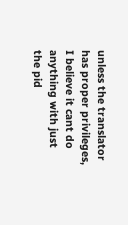unless the translator has proper privileges, I believe it cant do
anything with just the pid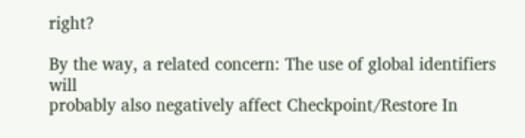right?

By the way, a related concern: The use of global identifiers will
probably also negatively affect Checkpoint/Restore In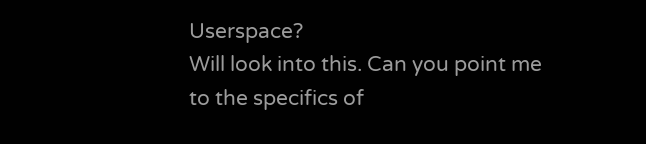Userspace?
Will look into this. Can you point me to the specifics of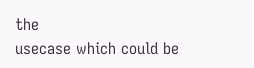the
usecase which could be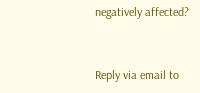negatively affected?


Reply via email to